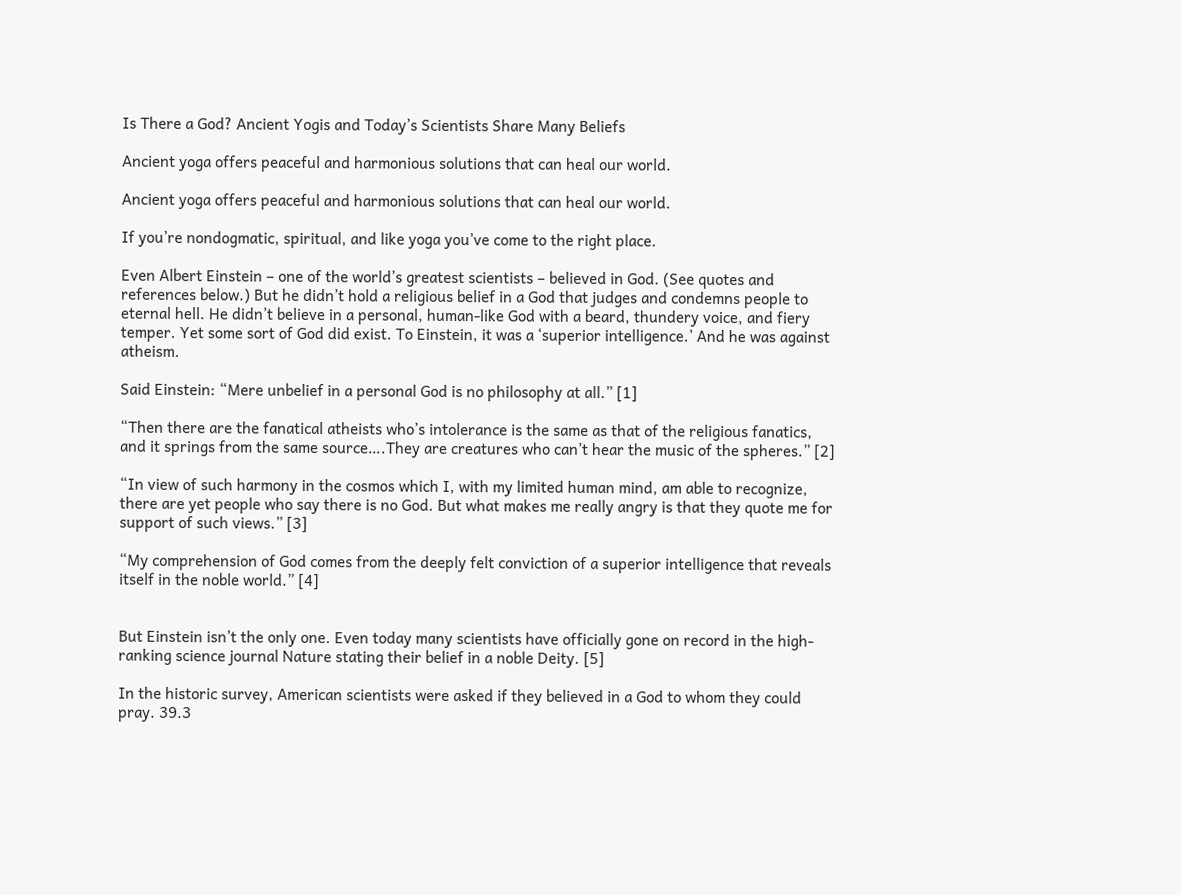Is There a God? Ancient Yogis and Today’s Scientists Share Many Beliefs

Ancient yoga offers peaceful and harmonious solutions that can heal our world.

Ancient yoga offers peaceful and harmonious solutions that can heal our world.

If you’re nondogmatic, spiritual, and like yoga you’ve come to the right place.

Even Albert Einstein – one of the world’s greatest scientists – believed in God. (See quotes and references below.) But he didn’t hold a religious belief in a God that judges and condemns people to eternal hell. He didn’t believe in a personal, human-like God with a beard, thundery voice, and fiery temper. Yet some sort of God did exist. To Einstein, it was a ‘superior intelligence.’ And he was against atheism.

Said Einstein: “Mere unbelief in a personal God is no philosophy at all.” [1]

“Then there are the fanatical atheists who’s intolerance is the same as that of the religious fanatics, and it springs from the same source….They are creatures who can’t hear the music of the spheres.” [2]

“In view of such harmony in the cosmos which I, with my limited human mind, am able to recognize, there are yet people who say there is no God. But what makes me really angry is that they quote me for support of such views.” [3]

“My comprehension of God comes from the deeply felt conviction of a superior intelligence that reveals itself in the noble world.” [4]


But Einstein isn’t the only one. Even today many scientists have officially gone on record in the high-ranking science journal Nature stating their belief in a noble Deity. [5]

In the historic survey, American scientists were asked if they believed in a God to whom they could pray. 39.3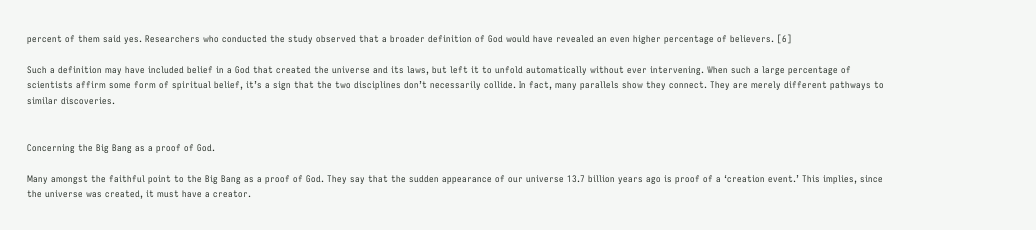percent of them said yes. Researchers who conducted the study observed that a broader definition of God would have revealed an even higher percentage of believers. [6]

Such a definition may have included belief in a God that created the universe and its laws, but left it to unfold automatically without ever intervening. When such a large percentage of scientists affirm some form of spiritual belief, it’s a sign that the two disciplines don’t necessarily collide. In fact, many parallels show they connect. They are merely different pathways to similar discoveries.


Concerning the Big Bang as a proof of God.

Many amongst the faithful point to the Big Bang as a proof of God. They say that the sudden appearance of our universe 13.7 billion years ago is proof of a ‘creation event.’ This implies, since the universe was created, it must have a creator.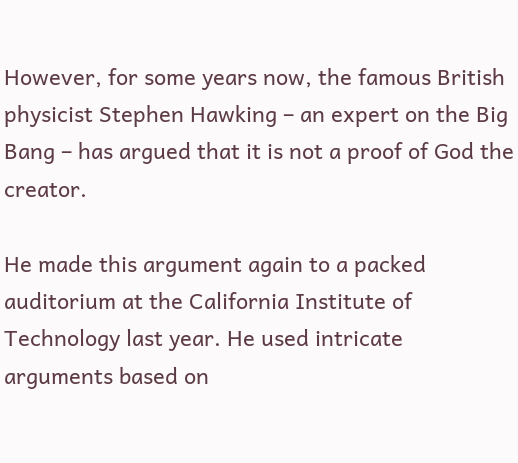However, for some years now, the famous British physicist Stephen Hawking – an expert on the Big Bang – has argued that it is not a proof of God the creator.

He made this argument again to a packed auditorium at the California Institute of Technology last year. He used intricate arguments based on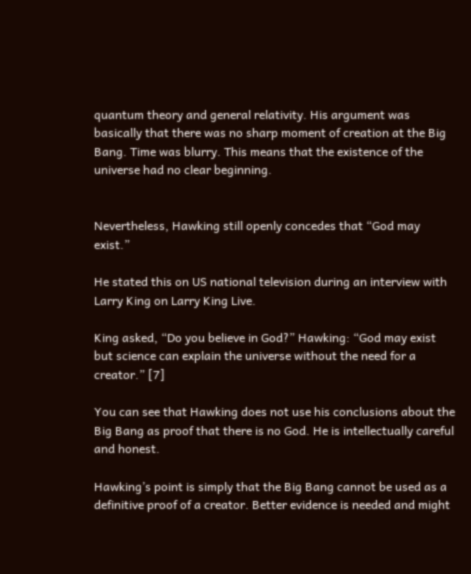quantum theory and general relativity. His argument was basically that there was no sharp moment of creation at the Big Bang. Time was blurry. This means that the existence of the universe had no clear beginning.


Nevertheless, Hawking still openly concedes that “God may exist.”

He stated this on US national television during an interview with Larry King on Larry King Live.

King asked, “Do you believe in God?” Hawking: “God may exist but science can explain the universe without the need for a creator.” [7]

You can see that Hawking does not use his conclusions about the Big Bang as proof that there is no God. He is intellectually careful and honest.

Hawking’s point is simply that the Big Bang cannot be used as a definitive proof of a creator. Better evidence is needed and might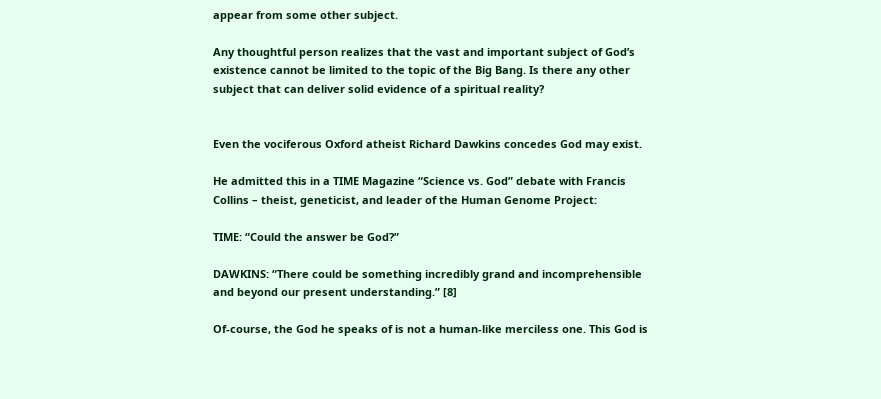appear from some other subject.

Any thoughtful person realizes that the vast and important subject of God’s existence cannot be limited to the topic of the Big Bang. Is there any other subject that can deliver solid evidence of a spiritual reality?


Even the vociferous Oxford atheist Richard Dawkins concedes God may exist.

He admitted this in a TIME Magazine “Science vs. God” debate with Francis Collins – theist, geneticist, and leader of the Human Genome Project:

TIME: “Could the answer be God?”

DAWKINS: “There could be something incredibly grand and incomprehensible and beyond our present understanding.” [8]

Of-course, the God he speaks of is not a human-like merciless one. This God is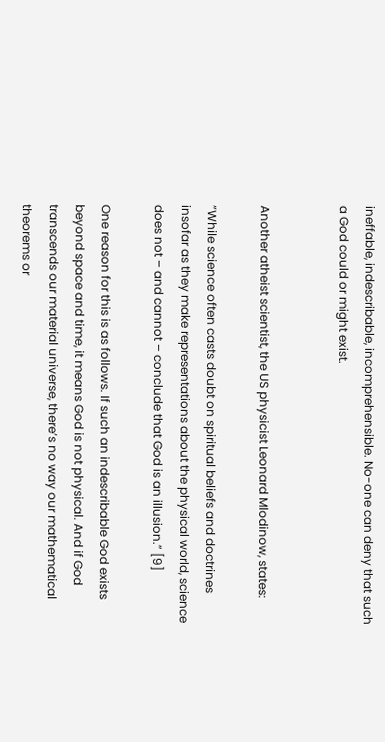ineffable, indescribable, incomprehensible. No-one can deny that such a God could or might exist.


Another atheist scientist, the US physicist Leonard Mlodinow, states:

”While science often casts doubt on spiritual beliefs and doctrines insofar as they make representations about the physical world, science does not – and cannot – conclude that God is an illusion.” [9]

One reason for this is as follows. If such an indescribable God exists beyond space and time, it means God is not physical. And if God transcends our material universe, there’s no way our mathematical theorems or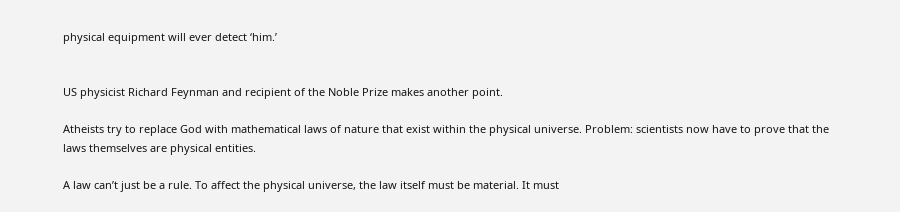physical equipment will ever detect ‘him.’


US physicist Richard Feynman and recipient of the Noble Prize makes another point.

Atheists try to replace God with mathematical laws of nature that exist within the physical universe. Problem: scientists now have to prove that the laws themselves are physical entities.

A law can’t just be a rule. To affect the physical universe, the law itself must be material. It must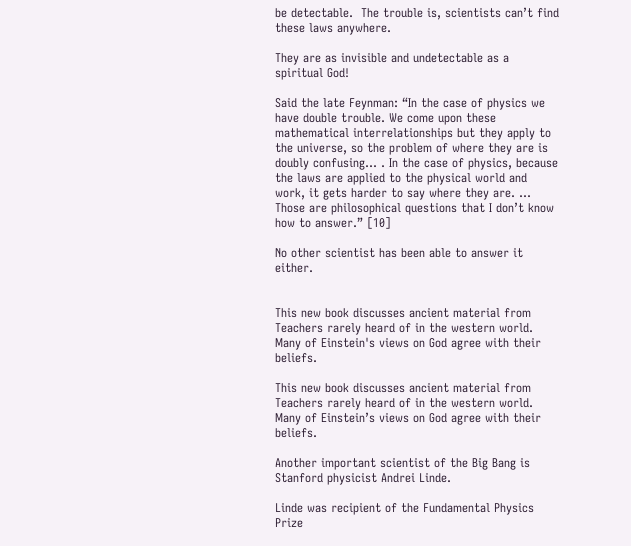be detectable.  The trouble is, scientists can’t find these laws anywhere.

They are as invisible and undetectable as a spiritual God!

Said the late Feynman: “In the case of physics we have double trouble. We come upon these mathematical interrelationships but they apply to the universe, so the problem of where they are is doubly confusing… . In the case of physics, because the laws are applied to the physical world and work, it gets harder to say where they are. … Those are philosophical questions that I don’t know how to answer.” [10]

No other scientist has been able to answer it either.


This new book discusses ancient material from Teachers rarely heard of in the western world. Many of Einstein's views on God agree with their beliefs.

This new book discusses ancient material from Teachers rarely heard of in the western world. Many of Einstein’s views on God agree with their beliefs.

Another important scientist of the Big Bang is Stanford physicist Andrei Linde.

Linde was recipient of the Fundamental Physics Prize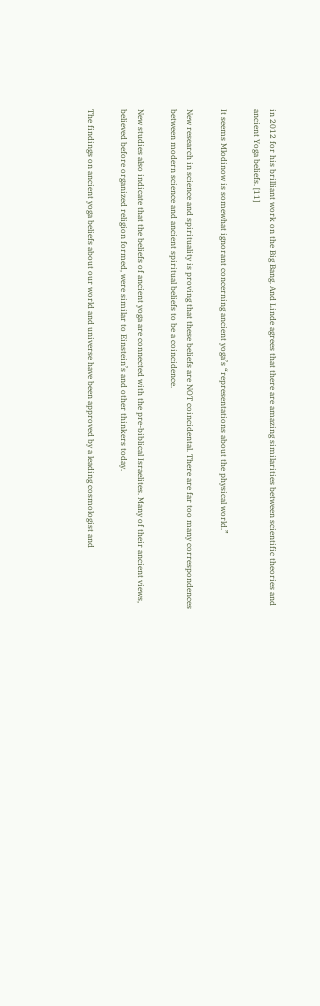in 2012 for his brilliant work on the Big Bang. And Linde agrees that there are amazing similarities between scientific theories and ancient Yoga beliefs. [11]

It seems Mlodinow is somewhat ignorant concerning ancient yoga’s “representations about the physical world.”

New research in science and spirituality is proving that these beliefs are NOT coincidental. There are far too many correspondences between modern science and ancient spiritual beliefs to be a coincidence.

New studies also indicate that the beliefs of ancient yoga are connected with the pre-biblical Israelites. Many of their ancient views, believed before organized religion formed, were similar to Einstein’s and other thinkers today.

The findings on ancient yoga beliefs about our world and universe have been approved by a leading cosmologist and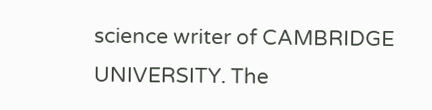science writer of CAMBRIDGE UNIVERSITY. The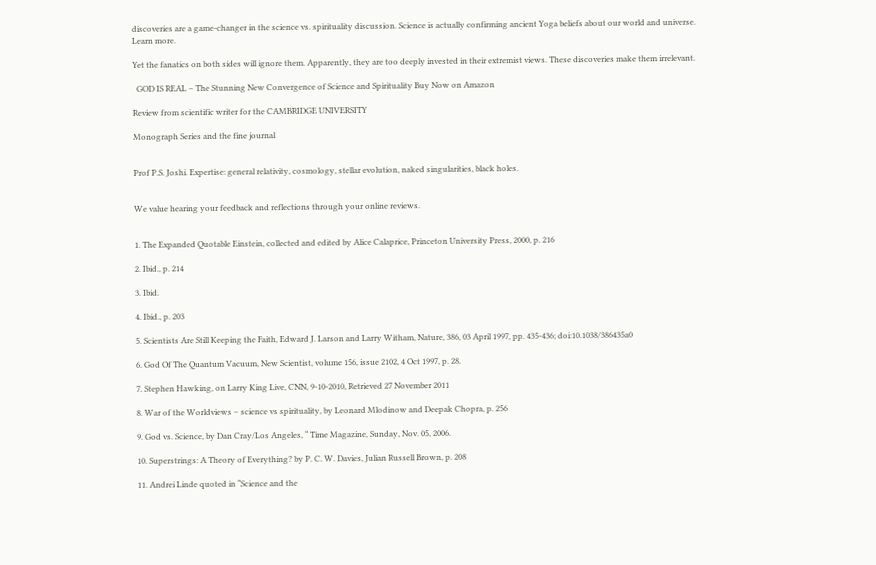discoveries are a game-changer in the science vs. spirituality discussion. Science is actually confirming ancient Yoga beliefs about our world and universe. Learn more.

Yet the fanatics on both sides will ignore them. Apparently, they are too deeply invested in their extremist views. These discoveries make them irrelevant.

  GOD IS REAL – The Stunning New Convergence of Science and Spirituality Buy Now on Amazon

Review from scientific writer for the CAMBRIDGE UNIVERSITY

Monograph Series and the fine journal


Prof P.S. Joshi. Expertise: general relativity, cosmology, stellar evolution, naked singularities, black holes.


We value hearing your feedback and reflections through your online reviews.


1. The Expanded Quotable Einstein, collected and edited by Alice Calaprice, Princeton University Press, 2000, p. 216

2. Ibid., p. 214

3. Ibid.

4. Ibid., p. 203

5. Scientists Are Still Keeping the Faith, Edward J. Larson and Larry Witham, Nature, 386, 03 April 1997, pp. 435-436; doi:10.1038/386435a0

6. God Of The Quantum Vacuum, New Scientist, volume 156, issue 2102, 4 Oct 1997, p. 28.

7. Stephen Hawking, on Larry King Live, CNN, 9-10-2010, Retrieved 27 November 2011

8. War of the Worldviews – science vs spirituality, by Leonard Mlodinow and Deepak Chopra, p. 256

9. God vs. Science, by Dan Cray/Los Angeles, “ Time Magazine, Sunday, Nov. 05, 2006.

10. Superstrings: A Theory of Everything? by P. C. W. Davies, Julian Russell Brown, p. 208

11. Andrei Linde quoted in “Science and the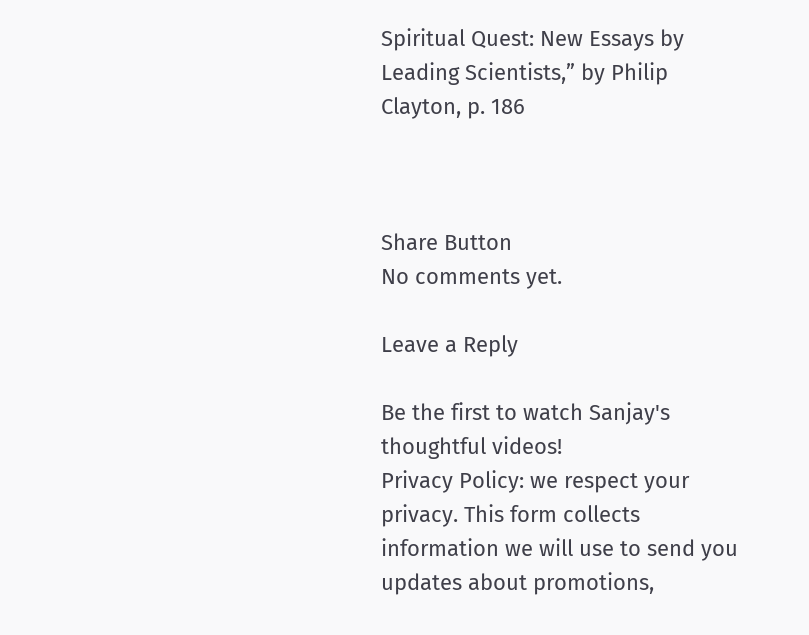Spiritual Quest: New Essays by Leading Scientists,” by Philip Clayton, p. 186



Share Button
No comments yet.

Leave a Reply

Be the first to watch Sanjay's thoughtful videos!
Privacy Policy: we respect your privacy. This form collects information we will use to send you updates about promotions,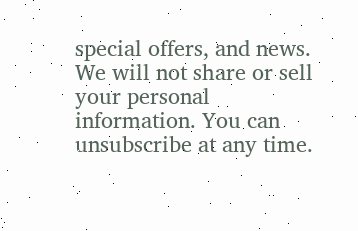special offers, and news. We will not share or sell your personal information. You can unsubscribe at any time.